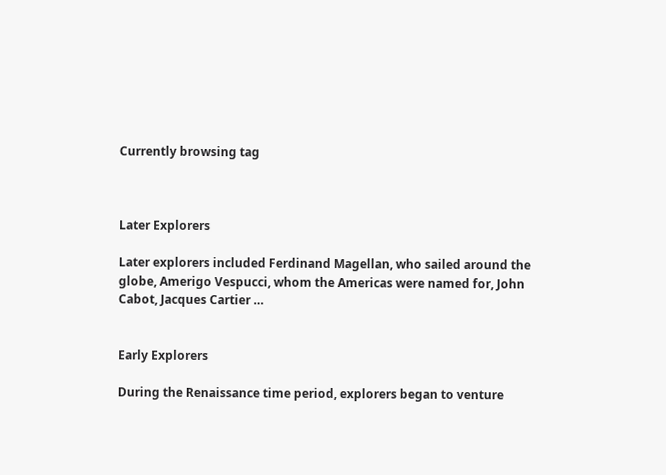Currently browsing tag



Later Explorers

Later explorers included Ferdinand Magellan, who sailed around the globe, Amerigo Vespucci, whom the Americas were named for, John Cabot, Jacques Cartier …


Early Explorers

During the Renaissance time period, explorers began to venture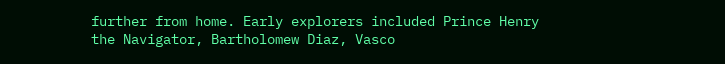further from home. Early explorers included Prince Henry the Navigator, Bartholomew Diaz, Vasco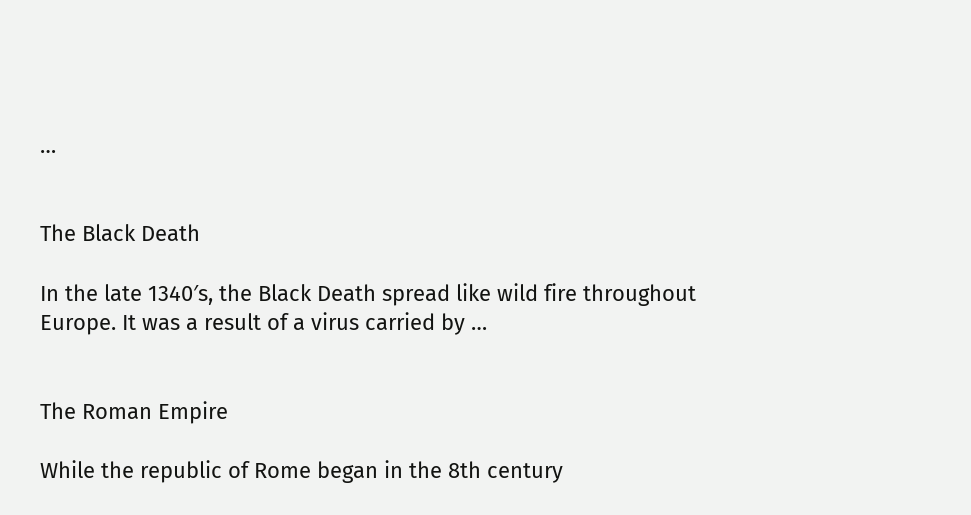…


The Black Death

In the late 1340′s, the Black Death spread like wild fire throughout Europe. It was a result of a virus carried by …


The Roman Empire

While the republic of Rome began in the 8th century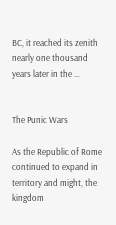BC, it reached its zenith nearly one thousand years later in the …


The Punic Wars

As the Republic of Rome continued to expand in territory and might, the kingdom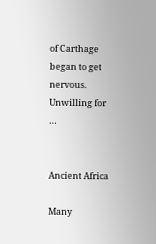of Carthage began to get nervous. Unwilling for …


Ancient Africa

Many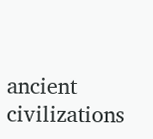ancient civilizations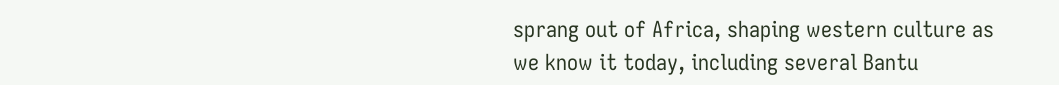sprang out of Africa, shaping western culture as we know it today, including several Bantu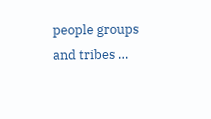people groups and tribes …